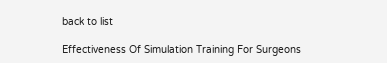back to list

Effectiveness Of Simulation Training For Surgeons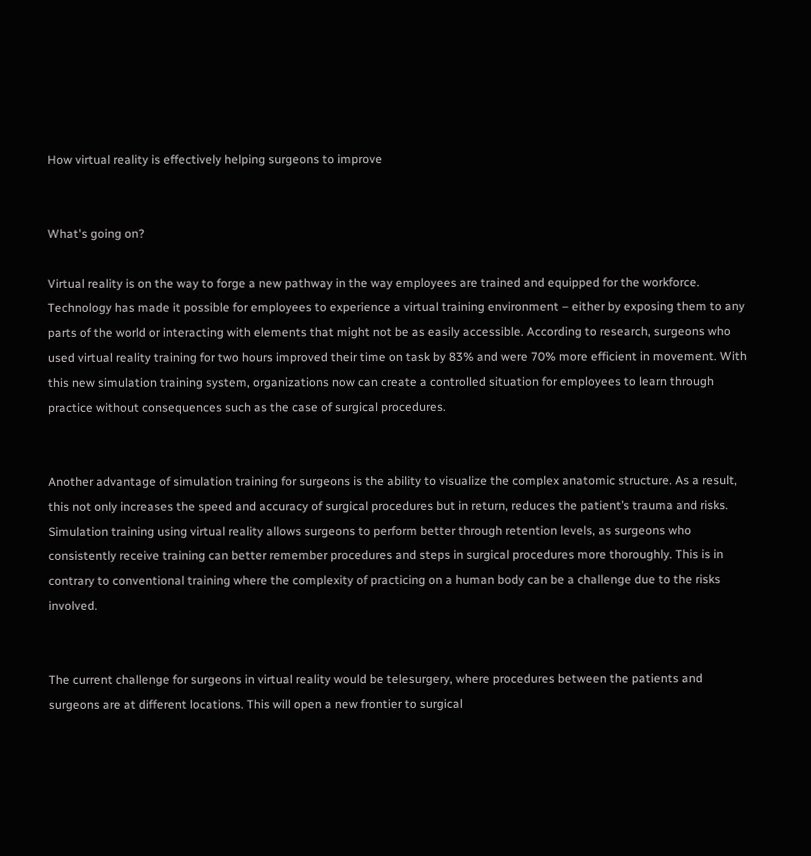How virtual reality is effectively helping surgeons to improve


What's going on?

Virtual reality is on the way to forge a new pathway in the way employees are trained and equipped for the workforce. Technology has made it possible for employees to experience a virtual training environment – either by exposing them to any parts of the world or interacting with elements that might not be as easily accessible. According to research, surgeons who used virtual reality training for two hours improved their time on task by 83% and were 70% more efficient in movement. With this new simulation training system, organizations now can create a controlled situation for employees to learn through practice without consequences such as the case of surgical procedures.


Another advantage of simulation training for surgeons is the ability to visualize the complex anatomic structure. As a result, this not only increases the speed and accuracy of surgical procedures but in return, reduces the patient’s trauma and risks. Simulation training using virtual reality allows surgeons to perform better through retention levels, as surgeons who consistently receive training can better remember procedures and steps in surgical procedures more thoroughly. This is in contrary to conventional training where the complexity of practicing on a human body can be a challenge due to the risks involved.


The current challenge for surgeons in virtual reality would be telesurgery, where procedures between the patients and surgeons are at different locations. This will open a new frontier to surgical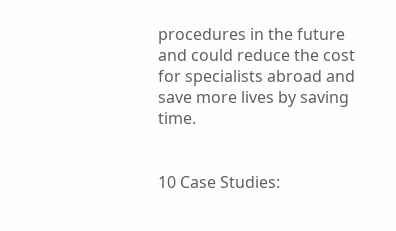procedures in the future and could reduce the cost for specialists abroad and save more lives by saving time.


10 Case Studies: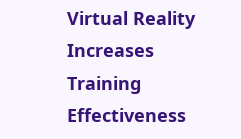Virtual Reality Increases Training Effectiveness